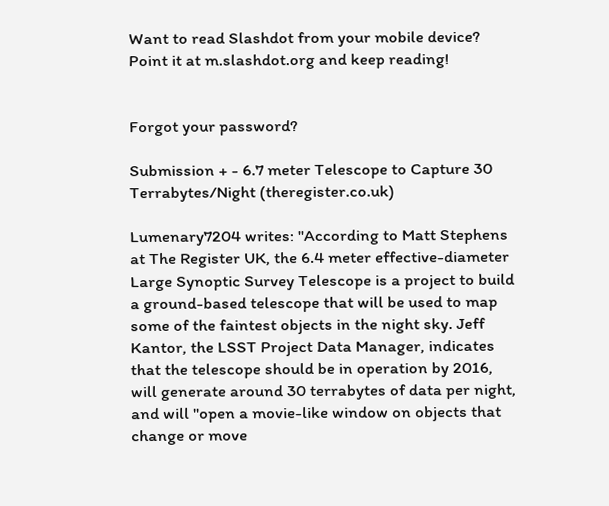Want to read Slashdot from your mobile device? Point it at m.slashdot.org and keep reading!


Forgot your password?

Submission + - 6.7 meter Telescope to Capture 30 Terrabytes/Night (theregister.co.uk)

Lumenary7204 writes: "According to Matt Stephens at The Register UK, the 6.4 meter effective-diameter Large Synoptic Survey Telescope is a project to build a ground-based telescope that will be used to map some of the faintest objects in the night sky. Jeff Kantor, the LSST Project Data Manager, indicates that the telescope should be in operation by 2016, will generate around 30 terrabytes of data per night, and will "open a movie-like window on objects that change or move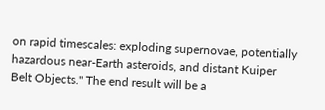on rapid timescales: exploding supernovae, potentially hazardous near-Earth asteroids, and distant Kuiper Belt Objects." The end result will be a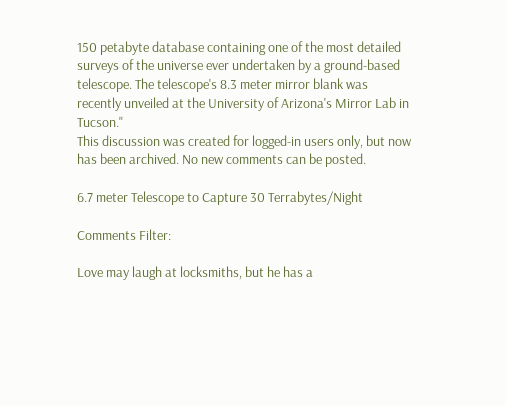150 petabyte database containing one of the most detailed surveys of the universe ever undertaken by a ground-based telescope. The telescope's 8.3 meter mirror blank was recently unveiled at the University of Arizona's Mirror Lab in Tucson."
This discussion was created for logged-in users only, but now has been archived. No new comments can be posted.

6.7 meter Telescope to Capture 30 Terrabytes/Night

Comments Filter:

Love may laugh at locksmiths, but he has a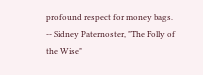profound respect for money bags. -- Sidney Paternoster, "The Folly of the Wise"